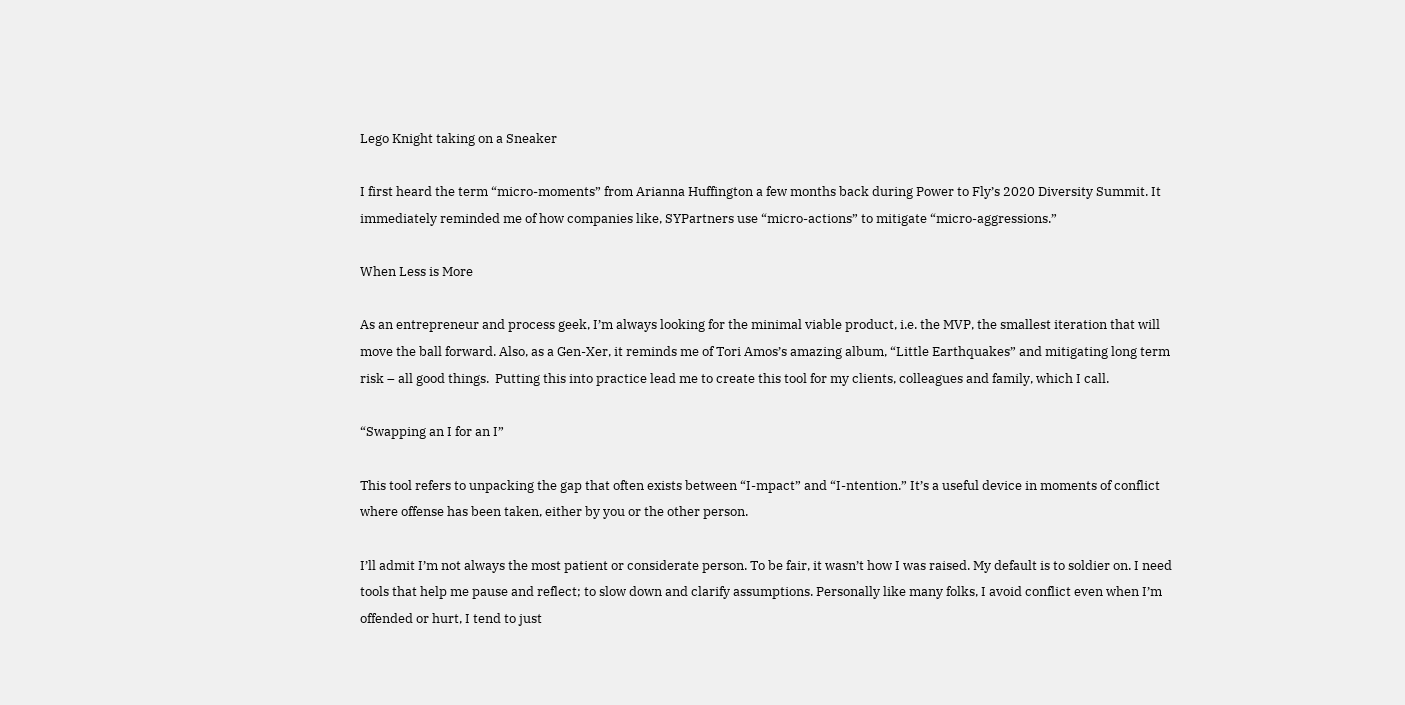Lego Knight taking on a Sneaker

I first heard the term “micro-moments” from Arianna Huffington a few months back during Power to Fly’s 2020 Diversity Summit. It immediately reminded me of how companies like, SYPartners use “micro-actions” to mitigate “micro-aggressions.”

When Less is More

As an entrepreneur and process geek, I’m always looking for the minimal viable product, i.e. the MVP, the smallest iteration that will move the ball forward. Also, as a Gen-Xer, it reminds me of Tori Amos’s amazing album, “Little Earthquakes” and mitigating long term risk – all good things.  Putting this into practice lead me to create this tool for my clients, colleagues and family, which I call.

“Swapping an I for an I”

This tool refers to unpacking the gap that often exists between “I-mpact” and “I-ntention.” It’s a useful device in moments of conflict where offense has been taken, either by you or the other person.

I’ll admit I’m not always the most patient or considerate person. To be fair, it wasn’t how I was raised. My default is to soldier on. I need tools that help me pause and reflect; to slow down and clarify assumptions. Personally like many folks, I avoid conflict even when I’m offended or hurt, I tend to just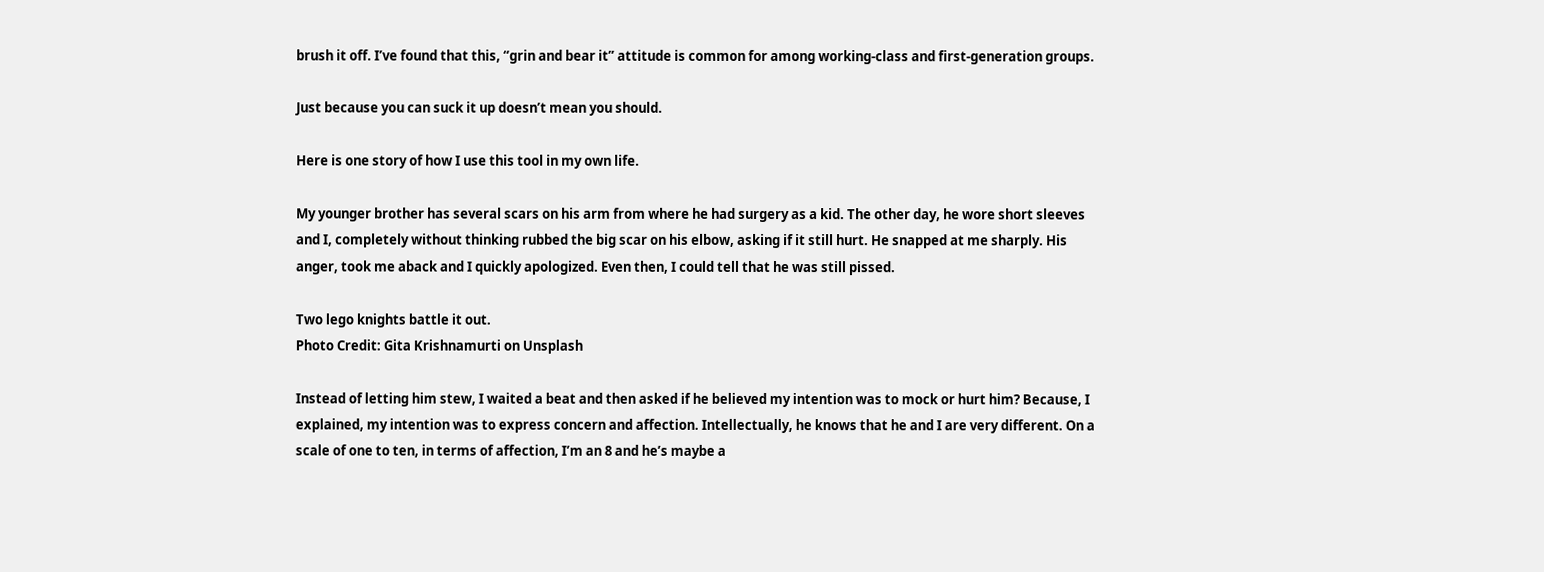brush it off. I’ve found that this, “grin and bear it” attitude is common for among working-class and first-generation groups.

Just because you can suck it up doesn’t mean you should.

Here is one story of how I use this tool in my own life.

My younger brother has several scars on his arm from where he had surgery as a kid. The other day, he wore short sleeves and I, completely without thinking rubbed the big scar on his elbow, asking if it still hurt. He snapped at me sharply. His anger, took me aback and I quickly apologized. Even then, I could tell that he was still pissed.

Two lego knights battle it out.
Photo Credit: Gita Krishnamurti on Unsplash

Instead of letting him stew, I waited a beat and then asked if he believed my intention was to mock or hurt him? Because, I explained, my intention was to express concern and affection. Intellectually, he knows that he and I are very different. On a scale of one to ten, in terms of affection, I’m an 8 and he’s maybe a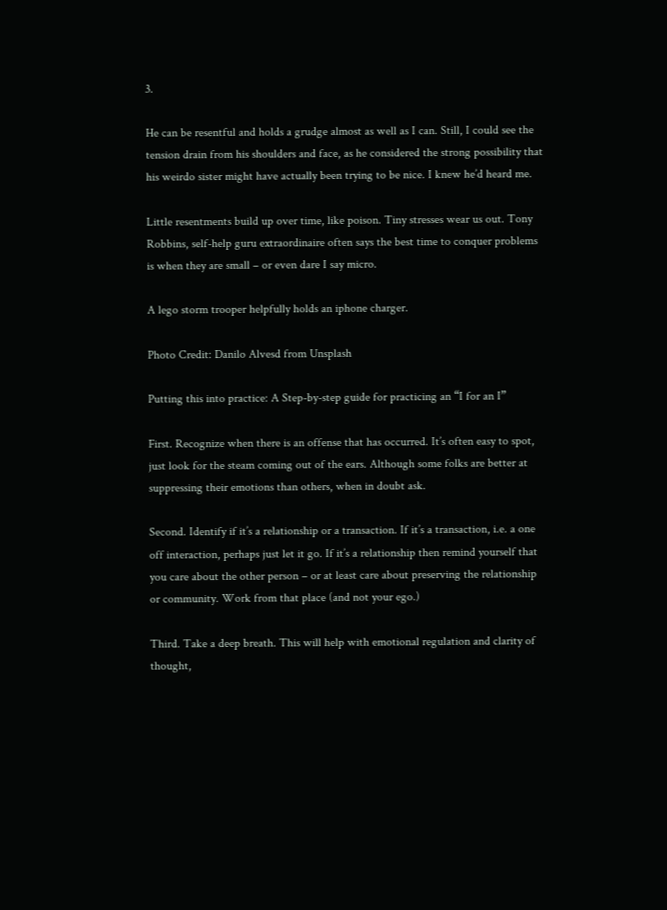3.

He can be resentful and holds a grudge almost as well as I can. Still, I could see the tension drain from his shoulders and face, as he considered the strong possibility that his weirdo sister might have actually been trying to be nice. I knew he’d heard me.

Little resentments build up over time, like poison. Tiny stresses wear us out. Tony Robbins, self-help guru extraordinaire often says the best time to conquer problems is when they are small – or even dare I say micro.

A lego storm trooper helpfully holds an iphone charger.

Photo Credit: Danilo Alvesd from Unsplash

Putting this into practice: A Step-by-step guide for practicing an “I for an I”

First. Recognize when there is an offense that has occurred. It’s often easy to spot, just look for the steam coming out of the ears. Although some folks are better at suppressing their emotions than others, when in doubt ask.

Second. Identify if it’s a relationship or a transaction. If it’s a transaction, i.e. a one off interaction, perhaps just let it go. If it’s a relationship then remind yourself that you care about the other person – or at least care about preserving the relationship or community. Work from that place (and not your ego.)

Third. Take a deep breath. This will help with emotional regulation and clarity of thought,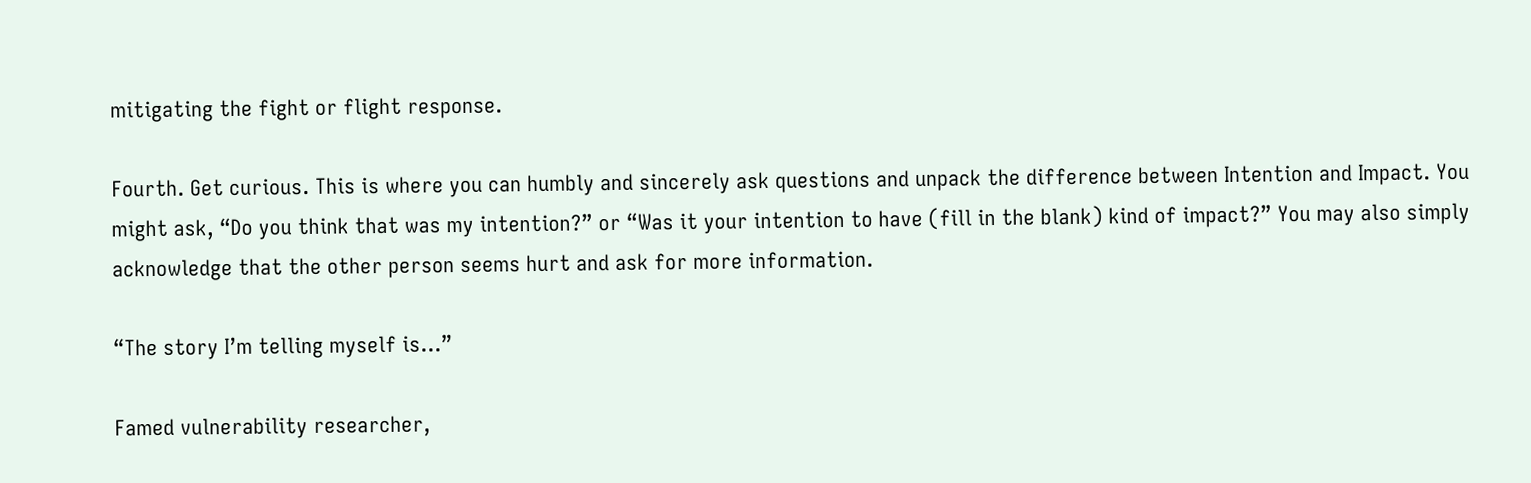mitigating the fight or flight response.

Fourth. Get curious. This is where you can humbly and sincerely ask questions and unpack the difference between Intention and Impact. You might ask, “Do you think that was my intention?” or “Was it your intention to have (fill in the blank) kind of impact?” You may also simply acknowledge that the other person seems hurt and ask for more information.

“The story I’m telling myself is…”

Famed vulnerability researcher,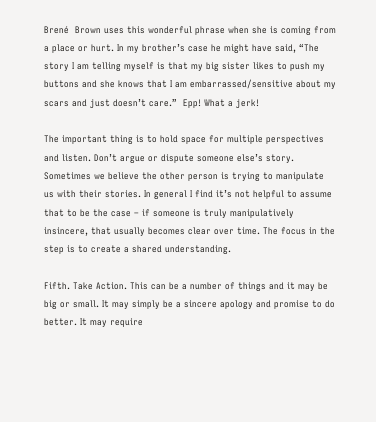Brené  Brown uses this wonderful phrase when she is coming from a place or hurt. In my brother’s case he might have said, “The story I am telling myself is that my big sister likes to push my buttons and she knows that I am embarrassed/sensitive about my scars and just doesn’t care.”  Epp! What a jerk!

The important thing is to hold space for multiple perspectives and listen. Don’t argue or dispute someone else’s story. Sometimes we believe the other person is trying to manipulate us with their stories. In general I find it’s not helpful to assume that to be the case – if someone is truly manipulatively insincere, that usually becomes clear over time. The focus in the step is to create a shared understanding.

Fifth. Take Action. This can be a number of things and it may be big or small. It may simply be a sincere apology and promise to do better. It may require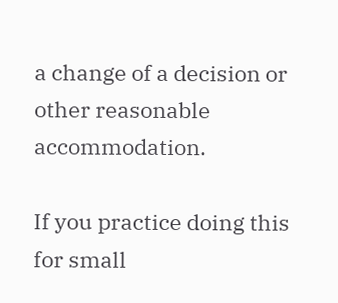a change of a decision or other reasonable accommodation.

If you practice doing this for small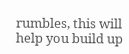rumbles, this will help you build up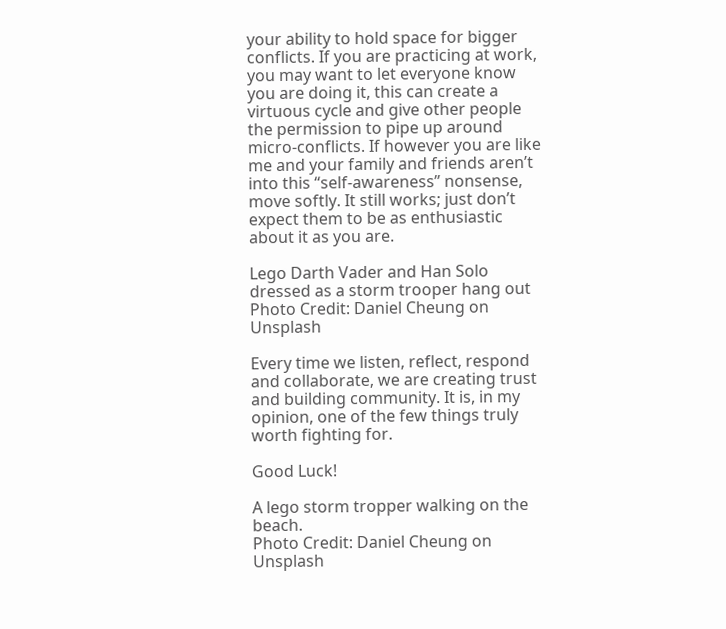your ability to hold space for bigger conflicts. If you are practicing at work, you may want to let everyone know you are doing it, this can create a virtuous cycle and give other people the permission to pipe up around micro-conflicts. If however you are like me and your family and friends aren’t into this “self-awareness” nonsense, move softly. It still works; just don’t expect them to be as enthusiastic about it as you are.

Lego Darth Vader and Han Solo dressed as a storm trooper hang out
Photo Credit: Daniel Cheung on Unsplash

Every time we listen, reflect, respond and collaborate, we are creating trust and building community. It is, in my opinion, one of the few things truly worth fighting for.

Good Luck!

A lego storm tropper walking on the beach.
Photo Credit: Daniel Cheung on Unsplash